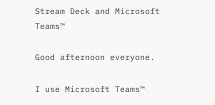Stream Deck and Microsoft Teams™

Good afternoon everyone.

I use Microsoft Teams™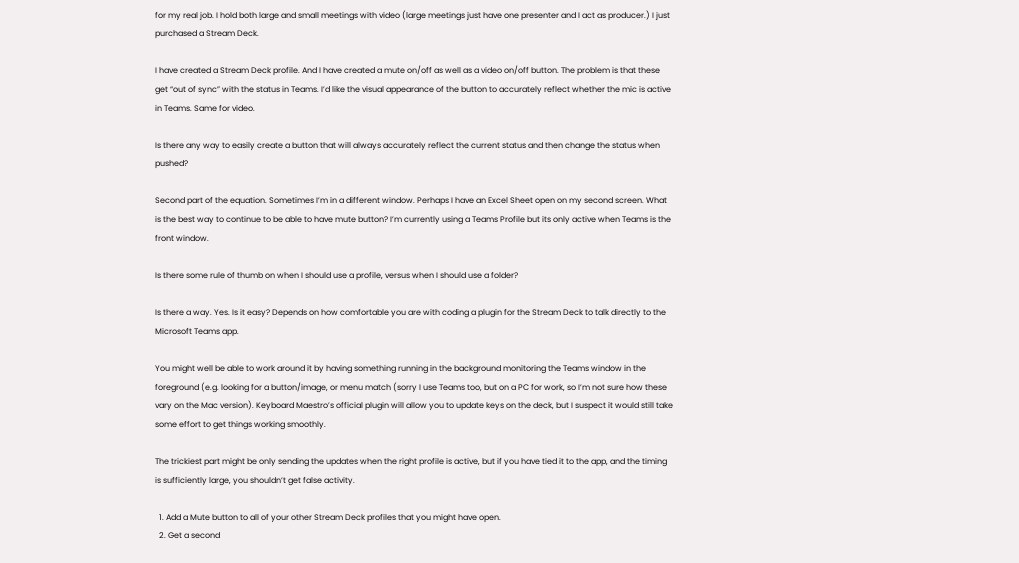for my real job. I hold both large and small meetings with video (large meetings just have one presenter and I act as producer.) I just purchased a Stream Deck.

I have created a Stream Deck profile. And I have created a mute on/off as well as a video on/off button. The problem is that these get “out of sync” with the status in Teams. I’d like the visual appearance of the button to accurately reflect whether the mic is active in Teams. Same for video.

Is there any way to easily create a button that will always accurately reflect the current status and then change the status when pushed?

Second part of the equation. Sometimes I’m in a different window. Perhaps I have an Excel Sheet open on my second screen. What is the best way to continue to be able to have mute button? I’m currently using a Teams Profile but its only active when Teams is the front window.

Is there some rule of thumb on when I should use a profile, versus when I should use a folder?

Is there a way. Yes. Is it easy? Depends on how comfortable you are with coding a plugin for the Stream Deck to talk directly to the Microsoft Teams app.

You might well be able to work around it by having something running in the background monitoring the Teams window in the foreground (e.g. looking for a button/image, or menu match (sorry I use Teams too, but on a PC for work, so I’m not sure how these vary on the Mac version). Keyboard Maestro’s official plugin will allow you to update keys on the deck, but I suspect it would still take some effort to get things working smoothly.

The trickiest part might be only sending the updates when the right profile is active, but if you have tied it to the app, and the timing is sufficiently large, you shouldn’t get false activity.

  1. Add a Mute button to all of your other Stream Deck profiles that you might have open.
  2. Get a second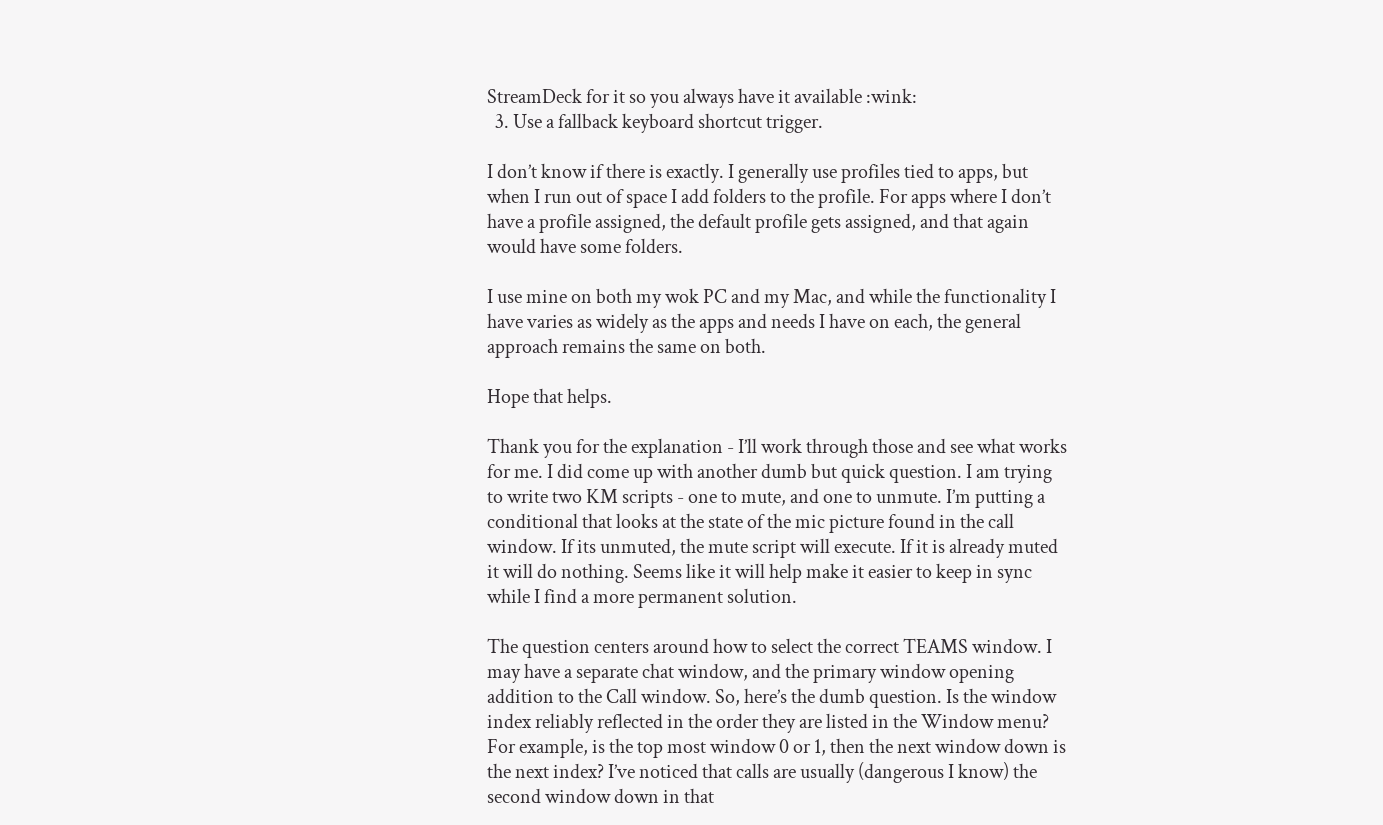StreamDeck for it so you always have it available :wink:
  3. Use a fallback keyboard shortcut trigger.

I don’t know if there is exactly. I generally use profiles tied to apps, but when I run out of space I add folders to the profile. For apps where I don’t have a profile assigned, the default profile gets assigned, and that again would have some folders.

I use mine on both my wok PC and my Mac, and while the functionality I have varies as widely as the apps and needs I have on each, the general approach remains the same on both.

Hope that helps.

Thank you for the explanation - I’ll work through those and see what works for me. I did come up with another dumb but quick question. I am trying to write two KM scripts - one to mute, and one to unmute. I’m putting a conditional that looks at the state of the mic picture found in the call window. If its unmuted, the mute script will execute. If it is already muted it will do nothing. Seems like it will help make it easier to keep in sync while I find a more permanent solution.

The question centers around how to select the correct TEAMS window. I may have a separate chat window, and the primary window opening addition to the Call window. So, here’s the dumb question. Is the window index reliably reflected in the order they are listed in the Window menu? For example, is the top most window 0 or 1, then the next window down is the next index? I’ve noticed that calls are usually (dangerous I know) the second window down in that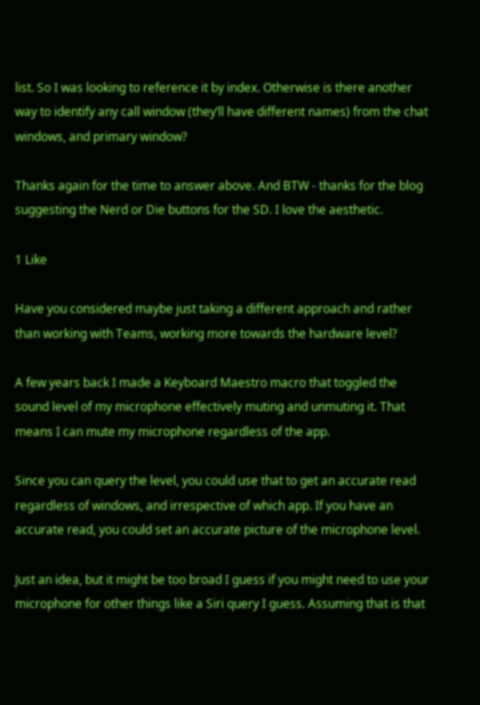list. So I was looking to reference it by index. Otherwise is there another way to identify any call window (they’ll have different names) from the chat windows, and primary window?

Thanks again for the time to answer above. And BTW - thanks for the blog suggesting the Nerd or Die buttons for the SD. I love the aesthetic.

1 Like

Have you considered maybe just taking a different approach and rather than working with Teams, working more towards the hardware level?

A few years back I made a Keyboard Maestro macro that toggled the sound level of my microphone effectively muting and unmuting it. That means I can mute my microphone regardless of the app.

Since you can query the level, you could use that to get an accurate read regardless of windows, and irrespective of which app. If you have an accurate read, you could set an accurate picture of the microphone level.

Just an idea, but it might be too broad I guess if you might need to use your microphone for other things like a Siri query I guess. Assuming that is that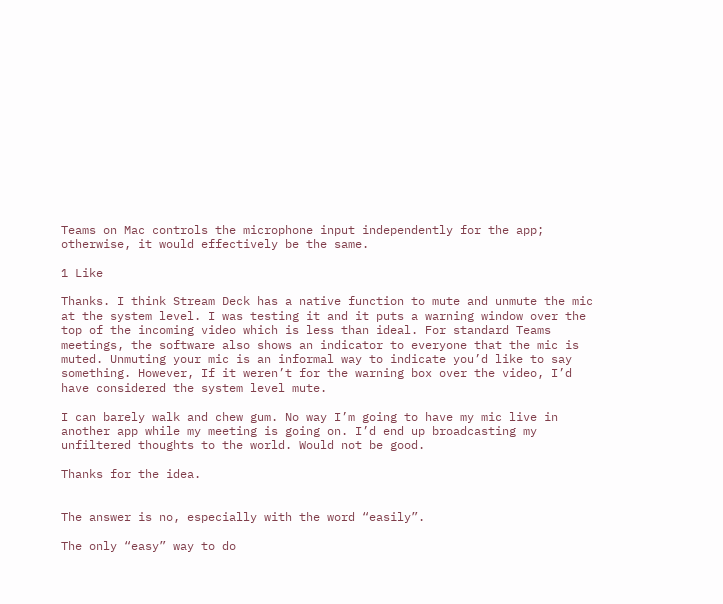Teams on Mac controls the microphone input independently for the app; otherwise, it would effectively be the same.

1 Like

Thanks. I think Stream Deck has a native function to mute and unmute the mic at the system level. I was testing it and it puts a warning window over the top of the incoming video which is less than ideal. For standard Teams meetings, the software also shows an indicator to everyone that the mic is muted. Unmuting your mic is an informal way to indicate you’d like to say something. However, If it weren’t for the warning box over the video, I’d have considered the system level mute.

I can barely walk and chew gum. No way I’m going to have my mic live in another app while my meeting is going on. I’d end up broadcasting my unfiltered thoughts to the world. Would not be good.

Thanks for the idea.


The answer is no, especially with the word “easily”.

The only “easy” way to do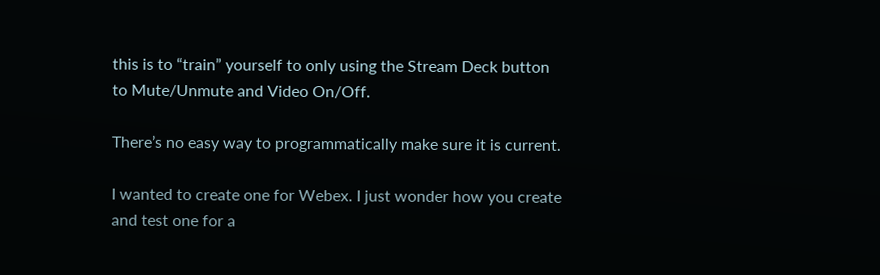this is to “train” yourself to only using the Stream Deck button to Mute/Unmute and Video On/Off.

There’s no easy way to programmatically make sure it is current.

I wanted to create one for Webex. I just wonder how you create and test one for a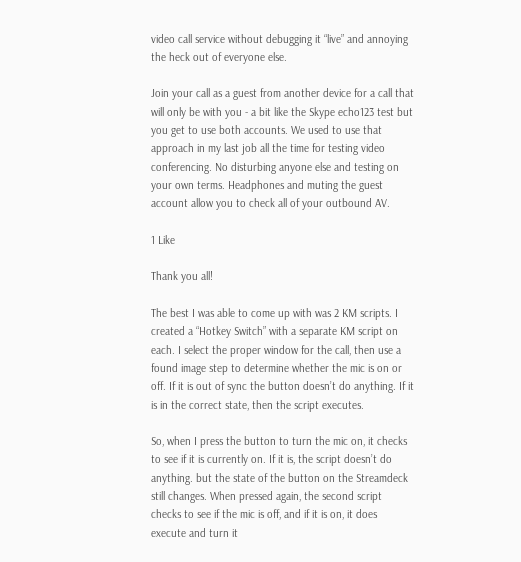video call service without debugging it “live” and annoying the heck out of everyone else.

Join your call as a guest from another device for a call that will only be with you - a bit like the Skype echo123 test but you get to use both accounts. We used to use that approach in my last job all the time for testing video conferencing. No disturbing anyone else and testing on your own terms. Headphones and muting the guest account allow you to check all of your outbound AV.

1 Like

Thank you all!

The best I was able to come up with was 2 KM scripts. I created a “Hotkey Switch” with a separate KM script on each. I select the proper window for the call, then use a found image step to determine whether the mic is on or off. If it is out of sync the button doesn’t do anything. If it is in the correct state, then the script executes.

So, when I press the button to turn the mic on, it checks to see if it is currently on. If it is, the script doesn’t do anything. but the state of the button on the Streamdeck still changes. When pressed again, the second script checks to see if the mic is off, and if it is on, it does execute and turn it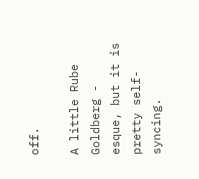off.

A little Rube Goldberg - esque, but it is pretty self-syncing.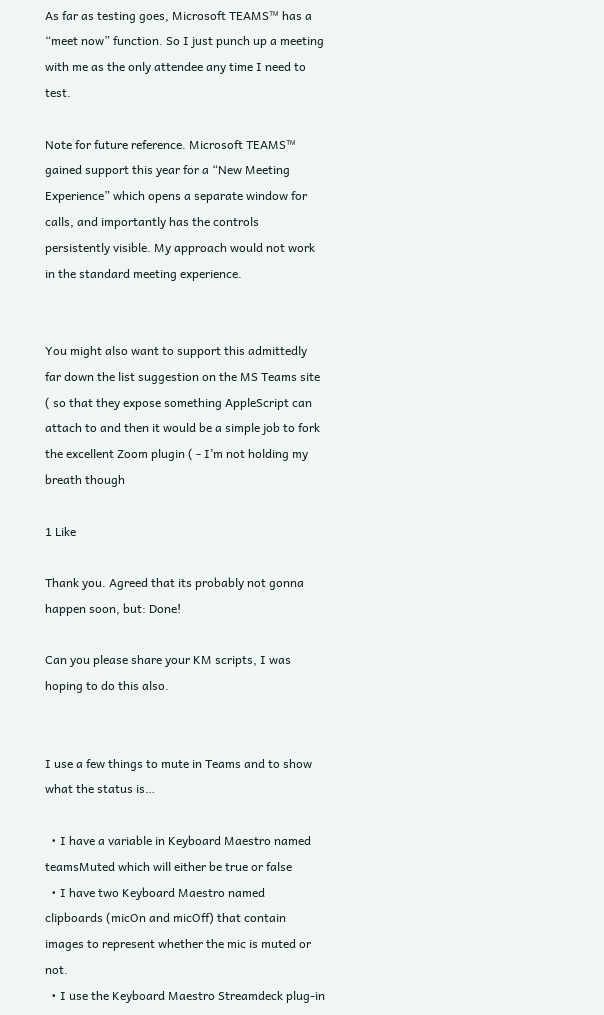As far as testing goes, Microsoft TEAMS™ has a “meet now” function. So I just punch up a meeting with me as the only attendee any time I need to test.

Note for future reference. Microsoft TEAMS™ gained support this year for a “New Meeting Experience” which opens a separate window for calls, and importantly has the controls persistently visible. My approach would not work in the standard meeting experience.


You might also want to support this admittedly far down the list suggestion on the MS Teams site ( so that they expose something AppleScript can attach to and then it would be a simple job to fork the excellent Zoom plugin ( - I’m not holding my breath though

1 Like

Thank you. Agreed that its probably not gonna happen soon, but: Done!

Can you please share your KM scripts, I was hoping to do this also.


I use a few things to mute in Teams and to show what the status is…

  • I have a variable in Keyboard Maestro named teamsMuted which will either be true or false
  • I have two Keyboard Maestro named clipboards (micOn and micOff) that contain images to represent whether the mic is muted or not.
  • I use the Keyboard Maestro Streamdeck plug-in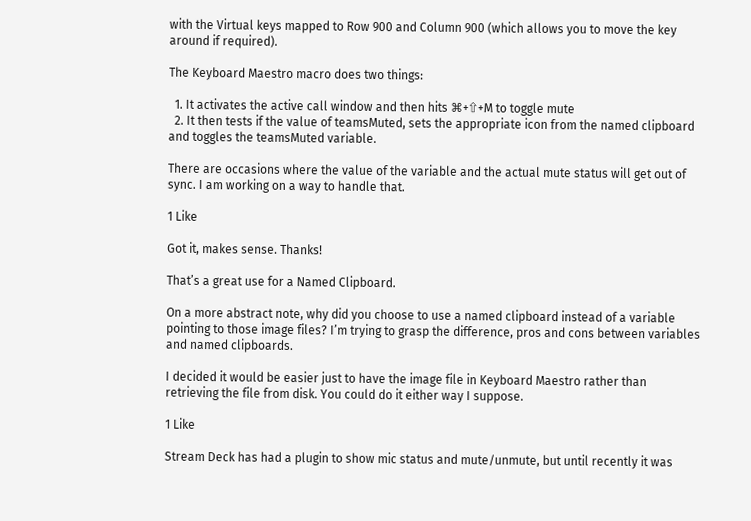with the Virtual keys mapped to Row 900 and Column 900 (which allows you to move the key around if required).

The Keyboard Maestro macro does two things:

  1. It activates the active call window and then hits ⌘+⇧+M to toggle mute
  2. It then tests if the value of teamsMuted, sets the appropriate icon from the named clipboard and toggles the teamsMuted variable.

There are occasions where the value of the variable and the actual mute status will get out of sync. I am working on a way to handle that.

1 Like

Got it, makes sense. Thanks!

That’s a great use for a Named Clipboard.

On a more abstract note, why did you choose to use a named clipboard instead of a variable pointing to those image files? I’m trying to grasp the difference, pros and cons between variables and named clipboards.

I decided it would be easier just to have the image file in Keyboard Maestro rather than retrieving the file from disk. You could do it either way I suppose.

1 Like

Stream Deck has had a plugin to show mic status and mute/unmute, but until recently it was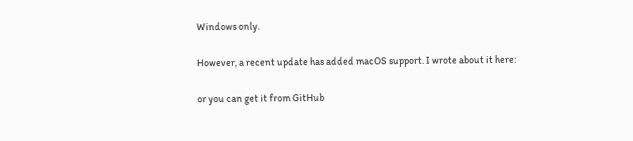Windows only.

However, a recent update has added macOS support. I wrote about it here:

or you can get it from GitHub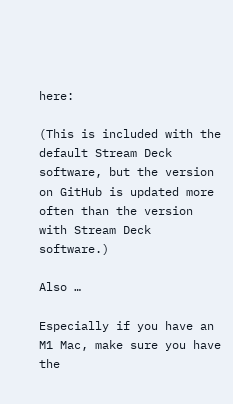here:

(This is included with the default Stream Deck software, but the version on GitHub is updated more often than the version with Stream Deck software.)

Also …

Especially if you have an M1 Mac, make sure you have the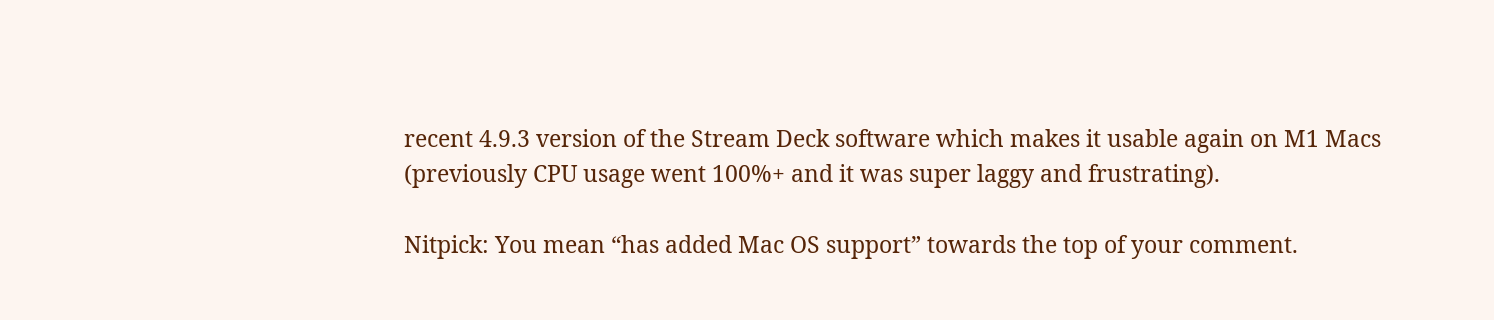recent 4.9.3 version of the Stream Deck software which makes it usable again on M1 Macs (previously CPU usage went 100%+ and it was super laggy and frustrating).

Nitpick: You mean “has added Mac OS support” towards the top of your comment.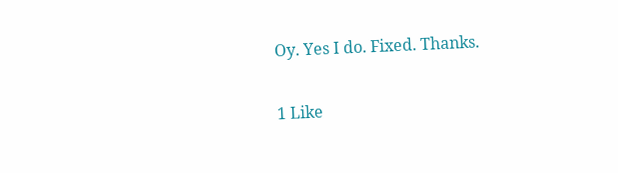Oy. Yes I do. Fixed. Thanks.

1 Like